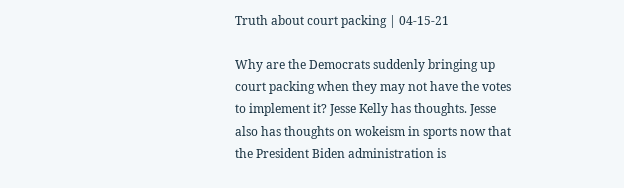Truth about court packing | 04-15-21

Why are the Democrats suddenly bringing up court packing when they may not have the votes to implement it? Jesse Kelly has thoughts. Jesse also has thoughts on wokeism in sports now that the President Biden administration is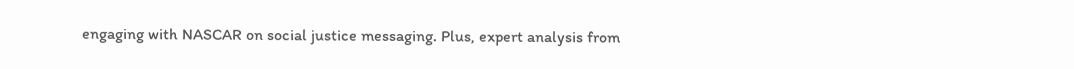engaging with NASCAR on social justice messaging. Plus, expert analysis from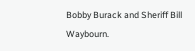Bobby Burack and Sheriff Bill Waybourn.